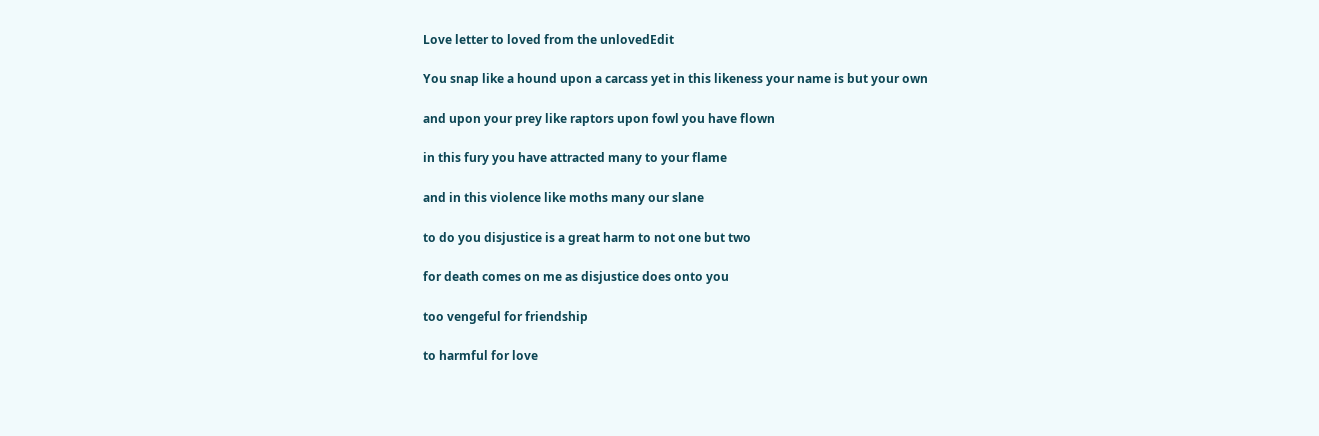Love letter to loved from the unlovedEdit

You snap like a hound upon a carcass yet in this likeness your name is but your own

and upon your prey like raptors upon fowl you have flown

in this fury you have attracted many to your flame

and in this violence like moths many our slane

to do you disjustice is a great harm to not one but two

for death comes on me as disjustice does onto you

too vengeful for friendship

to harmful for love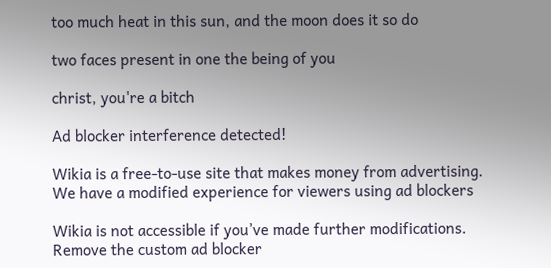too much heat in this sun, and the moon does it so do

two faces present in one the being of you

christ, you're a bitch

Ad blocker interference detected!

Wikia is a free-to-use site that makes money from advertising. We have a modified experience for viewers using ad blockers

Wikia is not accessible if you’ve made further modifications. Remove the custom ad blocker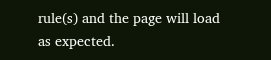rule(s) and the page will load as expected.